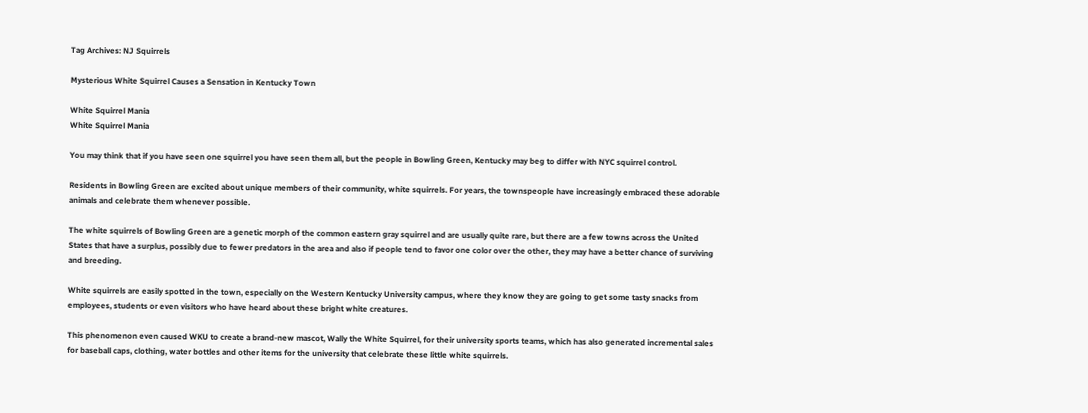Tag Archives: NJ Squirrels

Mysterious White Squirrel Causes a Sensation in Kentucky Town

White Squirrel Mania
White Squirrel Mania

You may think that if you have seen one squirrel you have seen them all, but the people in Bowling Green, Kentucky may beg to differ with NYC squirrel control.

Residents in Bowling Green are excited about unique members of their community, white squirrels. For years, the townspeople have increasingly embraced these adorable animals and celebrate them whenever possible.

The white squirrels of Bowling Green are a genetic morph of the common eastern gray squirrel and are usually quite rare, but there are a few towns across the United States that have a surplus, possibly due to fewer predators in the area and also if people tend to favor one color over the other, they may have a better chance of surviving and breeding.

White squirrels are easily spotted in the town, especially on the Western Kentucky University campus, where they know they are going to get some tasty snacks from employees, students or even visitors who have heard about these bright white creatures.

This phenomenon even caused WKU to create a brand-new mascot, Wally the White Squirrel, for their university sports teams, which has also generated incremental sales for baseball caps, clothing, water bottles and other items for the university that celebrate these little white squirrels.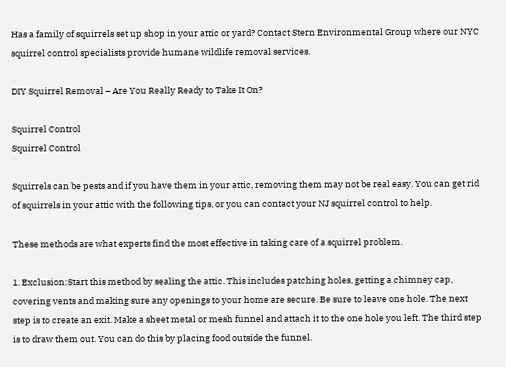Has a family of squirrels set up shop in your attic or yard? Contact Stern Environmental Group where our NYC squirrel control specialists provide humane wildlife removal services.

DIY Squirrel Removal – Are You Really Ready to Take It On?

Squirrel Control
Squirrel Control

Squirrels can be pests and if you have them in your attic, removing them may not be real easy. You can get rid of squirrels in your attic with the following tips, or you can contact your NJ squirrel control to help.

These methods are what experts find the most effective in taking care of a squirrel problem.

1. Exclusion:Start this method by sealing the attic. This includes patching holes, getting a chimney cap, covering vents and making sure any openings to your home are secure. Be sure to leave one hole. The next step is to create an exit. Make a sheet metal or mesh funnel and attach it to the one hole you left. The third step is to draw them out. You can do this by placing food outside the funnel.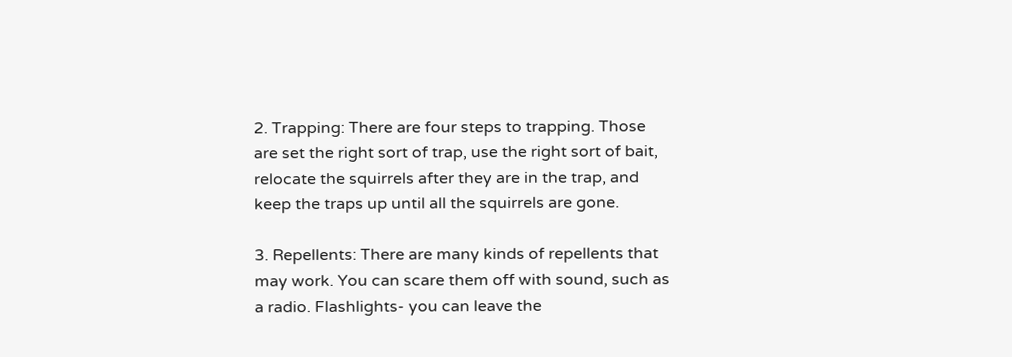2. Trapping: There are four steps to trapping. Those are set the right sort of trap, use the right sort of bait, relocate the squirrels after they are in the trap, and keep the traps up until all the squirrels are gone.

3. Repellents: There are many kinds of repellents that may work. You can scare them off with sound, such as a radio. Flashlights- you can leave the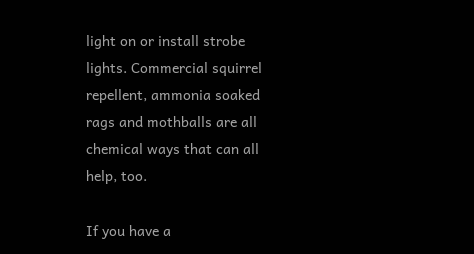light on or install strobe lights. Commercial squirrel repellent, ammonia soaked rags and mothballs are all chemical ways that can all help, too.

If you have a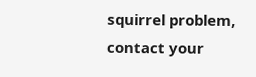squirrel problem, contact your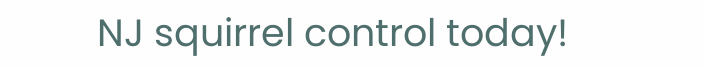NJ squirrel control today!